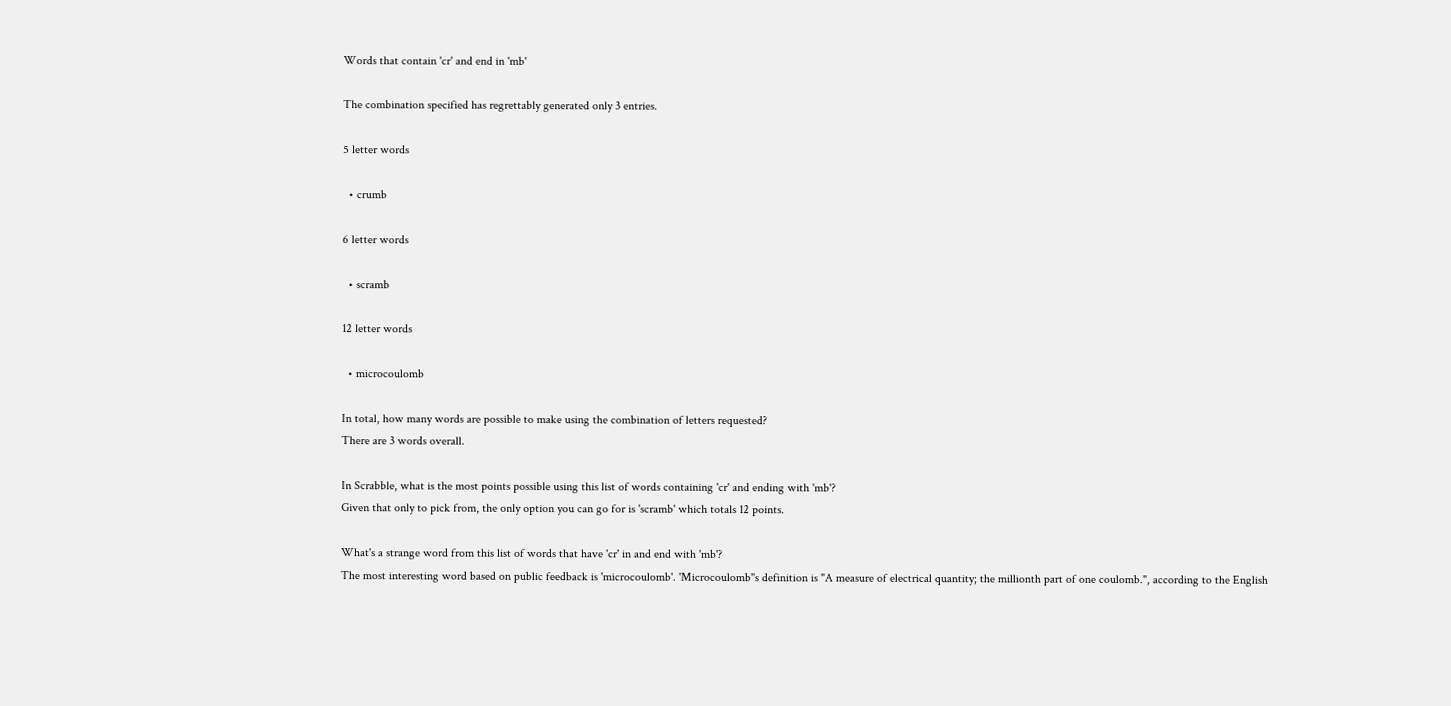Words that contain 'cr' and end in 'mb'

The combination specified has regrettably generated only 3 entries.

5 letter words

  • crumb

6 letter words

  • scramb

12 letter words

  • microcoulomb

In total, how many words are possible to make using the combination of letters requested?
There are 3 words overall.

In Scrabble, what is the most points possible using this list of words containing 'cr' and ending with 'mb'?
Given that only to pick from, the only option you can go for is 'scramb' which totals 12 points.

What's a strange word from this list of words that have 'cr' in and end with 'mb'?
The most interesting word based on public feedback is 'microcoulomb'. 'Microcoulomb''s definition is "A measure of electrical quantity; the millionth part of one coulomb.", according to the English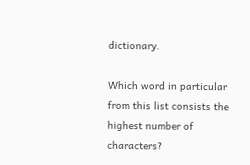dictionary.

Which word in particular from this list consists the highest number of characters?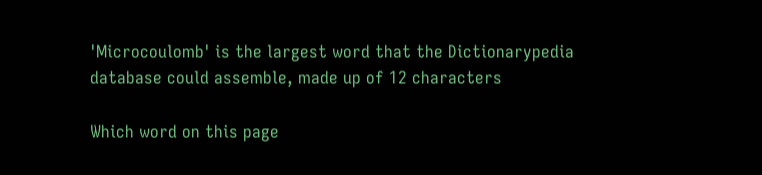'Microcoulomb' is the largest word that the Dictionarypedia database could assemble, made up of 12 characters

Which word on this page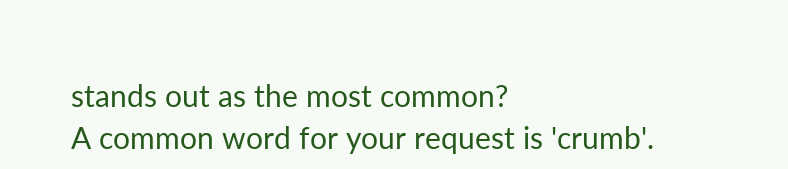stands out as the most common?
A common word for your request is 'crumb'.